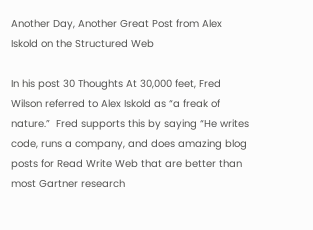Another Day, Another Great Post from Alex Iskold on the Structured Web

In his post 30 Thoughts At 30,000 feet, Fred Wilson referred to Alex Iskold as “a freak of nature.”  Fred supports this by saying “He writes code, runs a company, and does amazing blog posts for Read Write Web that are better than most Gartner research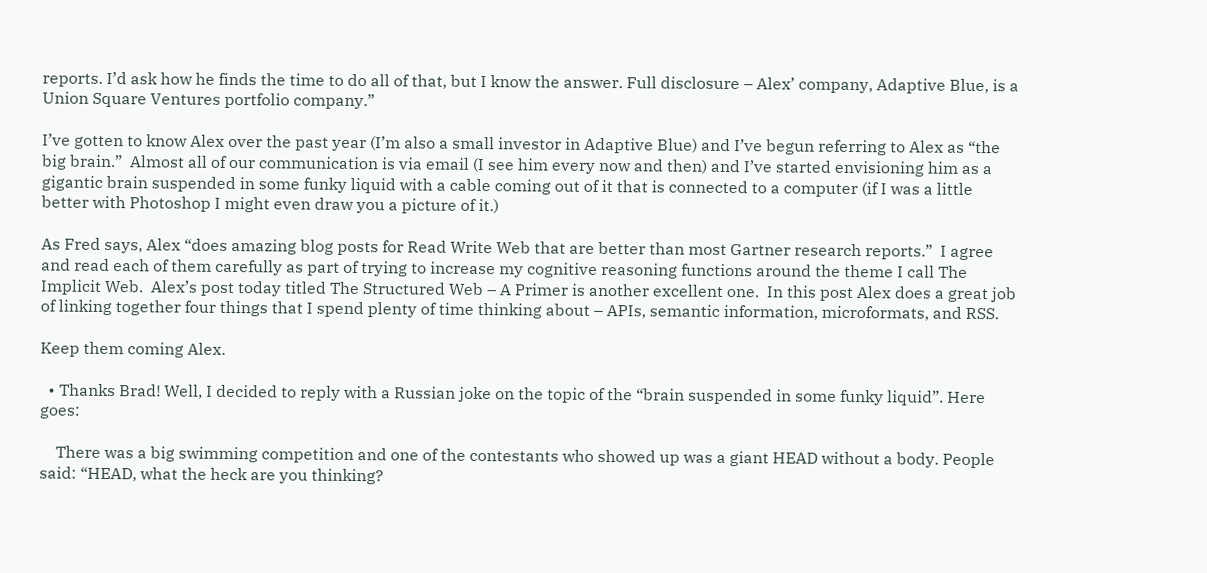reports. I’d ask how he finds the time to do all of that, but I know the answer. Full disclosure – Alex’ company, Adaptive Blue, is a Union Square Ventures portfolio company.”

I’ve gotten to know Alex over the past year (I’m also a small investor in Adaptive Blue) and I’ve begun referring to Alex as “the big brain.”  Almost all of our communication is via email (I see him every now and then) and I’ve started envisioning him as a gigantic brain suspended in some funky liquid with a cable coming out of it that is connected to a computer (if I was a little better with Photoshop I might even draw you a picture of it.)

As Fred says, Alex “does amazing blog posts for Read Write Web that are better than most Gartner research reports.”  I agree and read each of them carefully as part of trying to increase my cognitive reasoning functions around the theme I call The Implicit Web.  Alex’s post today titled The Structured Web – A Primer is another excellent one.  In this post Alex does a great job of linking together four things that I spend plenty of time thinking about – APIs, semantic information, microformats, and RSS.

Keep them coming Alex.

  • Thanks Brad! Well, I decided to reply with a Russian joke on the topic of the “brain suspended in some funky liquid”. Here goes:

    There was a big swimming competition and one of the contestants who showed up was a giant HEAD without a body. People said: “HEAD, what the heck are you thinking?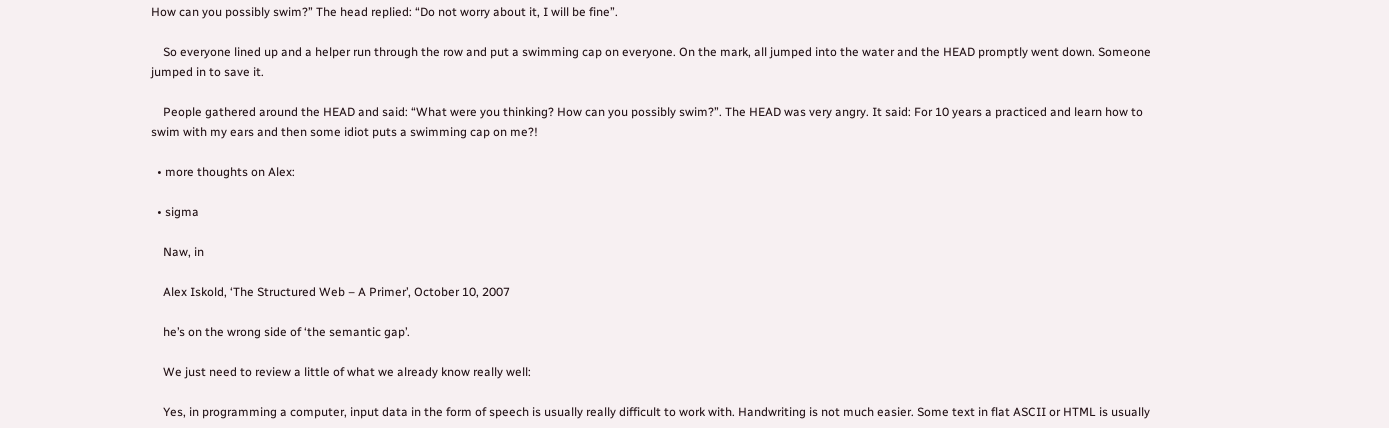How can you possibly swim?” The head replied: “Do not worry about it, I will be fine”.

    So everyone lined up and a helper run through the row and put a swimming cap on everyone. On the mark, all jumped into the water and the HEAD promptly went down. Someone jumped in to save it.

    People gathered around the HEAD and said: “What were you thinking? How can you possibly swim?”. The HEAD was very angry. It said: For 10 years a practiced and learn how to swim with my ears and then some idiot puts a swimming cap on me?!

  • more thoughts on Alex:

  • sigma

    Naw, in

    Alex Iskold, ‘The Structured Web – A Primer’, October 10, 2007

    he’s on the wrong side of ‘the semantic gap’.

    We just need to review a little of what we already know really well:

    Yes, in programming a computer, input data in the form of speech is usually really difficult to work with. Handwriting is not much easier. Some text in flat ASCII or HTML is usually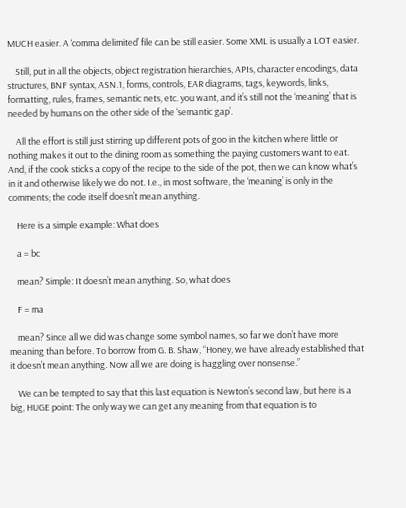MUCH easier. A ‘comma delimited’ file can be still easier. Some XML is usually a LOT easier.

    Still, put in all the objects, object registration hierarchies, APIs, character encodings, data structures, BNF syntax, ASN.1, forms, controls, EAR diagrams, tags, keywords, links, formatting, rules, frames, semantic nets, etc. you want, and it’s still not the ‘meaning’ that is needed by humans on the other side of the ‘semantic gap’.

    All the effort is still just stirring up different pots of goo in the kitchen where little or nothing makes it out to the dining room as something the paying customers want to eat. And, if the cook sticks a copy of the recipe to the side of the pot, then we can know what’s in it and otherwise likely we do not. I.e., in most software, the ‘meaning’ is only in the comments; the code itself doesn’t mean anything.

    Here is a simple example: What does

    a = bc

    mean? Simple: It doesn’t mean anything. So, what does

    F = ma

    mean? Since all we did was change some symbol names, so far we don’t have more meaning than before. To borrow from G. B. Shaw, “Honey, we have already established that it doesn’t mean anything. Now all we are doing is haggling over nonsense.”

    We can be tempted to say that this last equation is Newton’s second law, but here is a big, HUGE point: The only way we can get any meaning from that equation is to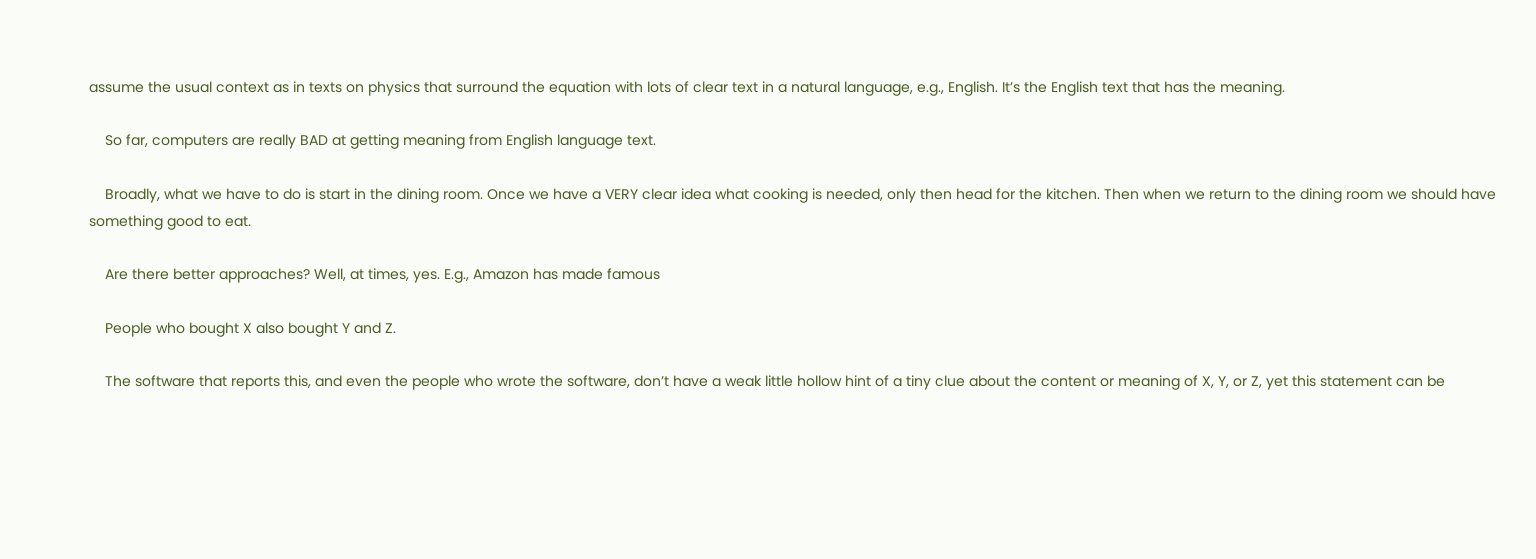assume the usual context as in texts on physics that surround the equation with lots of clear text in a natural language, e.g., English. It’s the English text that has the meaning.

    So far, computers are really BAD at getting meaning from English language text.

    Broadly, what we have to do is start in the dining room. Once we have a VERY clear idea what cooking is needed, only then head for the kitchen. Then when we return to the dining room we should have something good to eat.

    Are there better approaches? Well, at times, yes. E.g., Amazon has made famous

    People who bought X also bought Y and Z.

    The software that reports this, and even the people who wrote the software, don’t have a weak little hollow hint of a tiny clue about the content or meaning of X, Y, or Z, yet this statement can be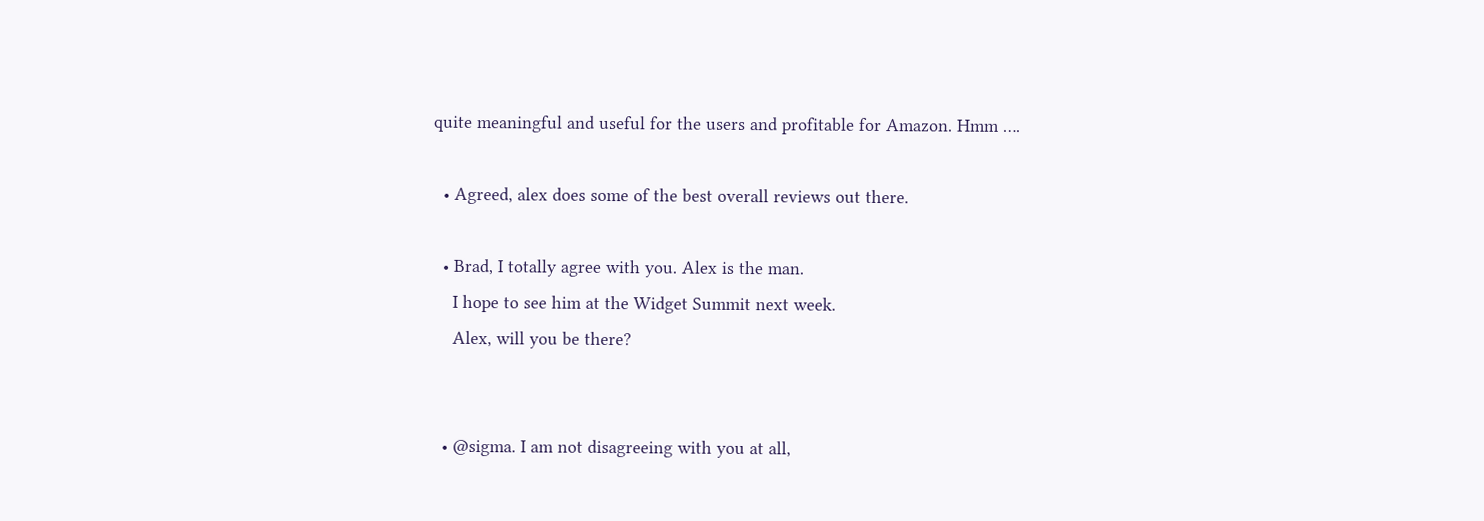quite meaningful and useful for the users and profitable for Amazon. Hmm ….

  • Agreed, alex does some of the best overall reviews out there.

  • Brad, I totally agree with you. Alex is the man.
    I hope to see him at the Widget Summit next week.
    Alex, will you be there?


  • @sigma. I am not disagreeing with you at all,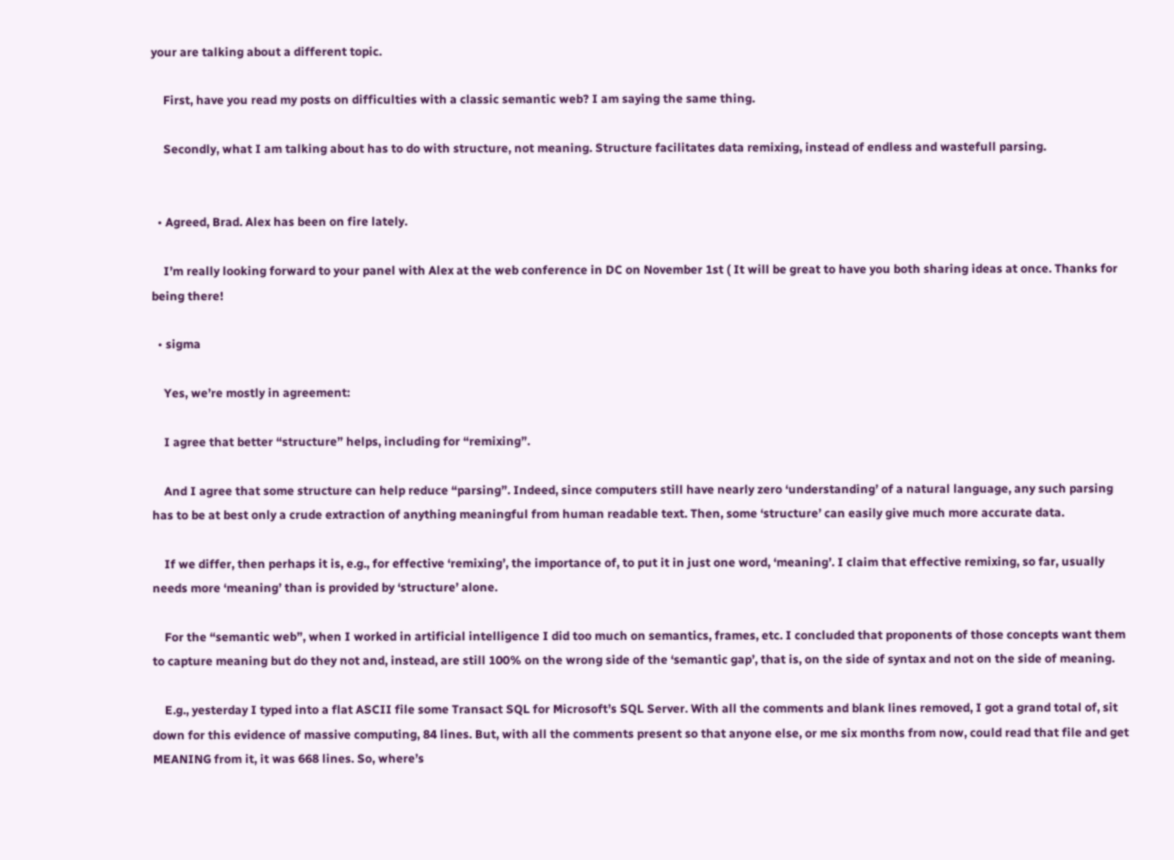your are talking about a different topic.

    First, have you read my posts on difficulties with a classic semantic web? I am saying the same thing.

    Secondly, what I am talking about has to do with structure, not meaning. Structure facilitates data remixing, instead of endless and wastefull parsing.


  • Agreed, Brad. Alex has been on fire lately.

    I’m really looking forward to your panel with Alex at the web conference in DC on November 1st ( It will be great to have you both sharing ideas at once. Thanks for being there!

  • sigma

    Yes, we’re mostly in agreement:

    I agree that better “structure” helps, including for “remixing”.

    And I agree that some structure can help reduce “parsing”. Indeed, since computers still have nearly zero ‘understanding’ of a natural language, any such parsing has to be at best only a crude extraction of anything meaningful from human readable text. Then, some ‘structure’ can easily give much more accurate data.

    If we differ, then perhaps it is, e.g., for effective ‘remixing’, the importance of, to put it in just one word, ‘meaning’. I claim that effective remixing, so far, usually needs more ‘meaning’ than is provided by ‘structure’ alone.

    For the “semantic web”, when I worked in artificial intelligence I did too much on semantics, frames, etc. I concluded that proponents of those concepts want them to capture meaning but do they not and, instead, are still 100% on the wrong side of the ‘semantic gap’, that is, on the side of syntax and not on the side of meaning.

    E.g., yesterday I typed into a flat ASCII file some Transact SQL for Microsoft’s SQL Server. With all the comments and blank lines removed, I got a grand total of, sit down for this evidence of massive computing, 84 lines. But, with all the comments present so that anyone else, or me six months from now, could read that file and get MEANING from it, it was 668 lines. So, where’s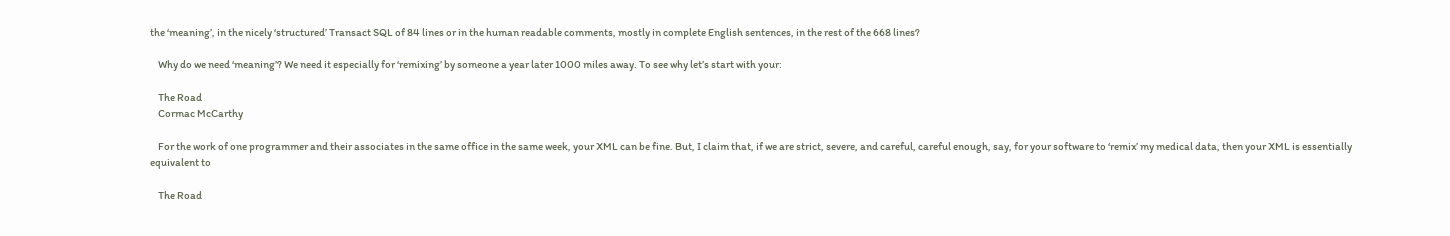the ‘meaning’, in the nicely ‘structured’ Transact SQL of 84 lines or in the human readable comments, mostly in complete English sentences, in the rest of the 668 lines?

    Why do we need ‘meaning’? We need it especially for ‘remixing’ by someone a year later 1000 miles away. To see why let’s start with your:

    The Road
    Cormac McCarthy

    For the work of one programmer and their associates in the same office in the same week, your XML can be fine. But, I claim that, if we are strict, severe, and careful, careful enough, say, for your software to ‘remix’ my medical data, then your XML is essentially equivalent to

    The Road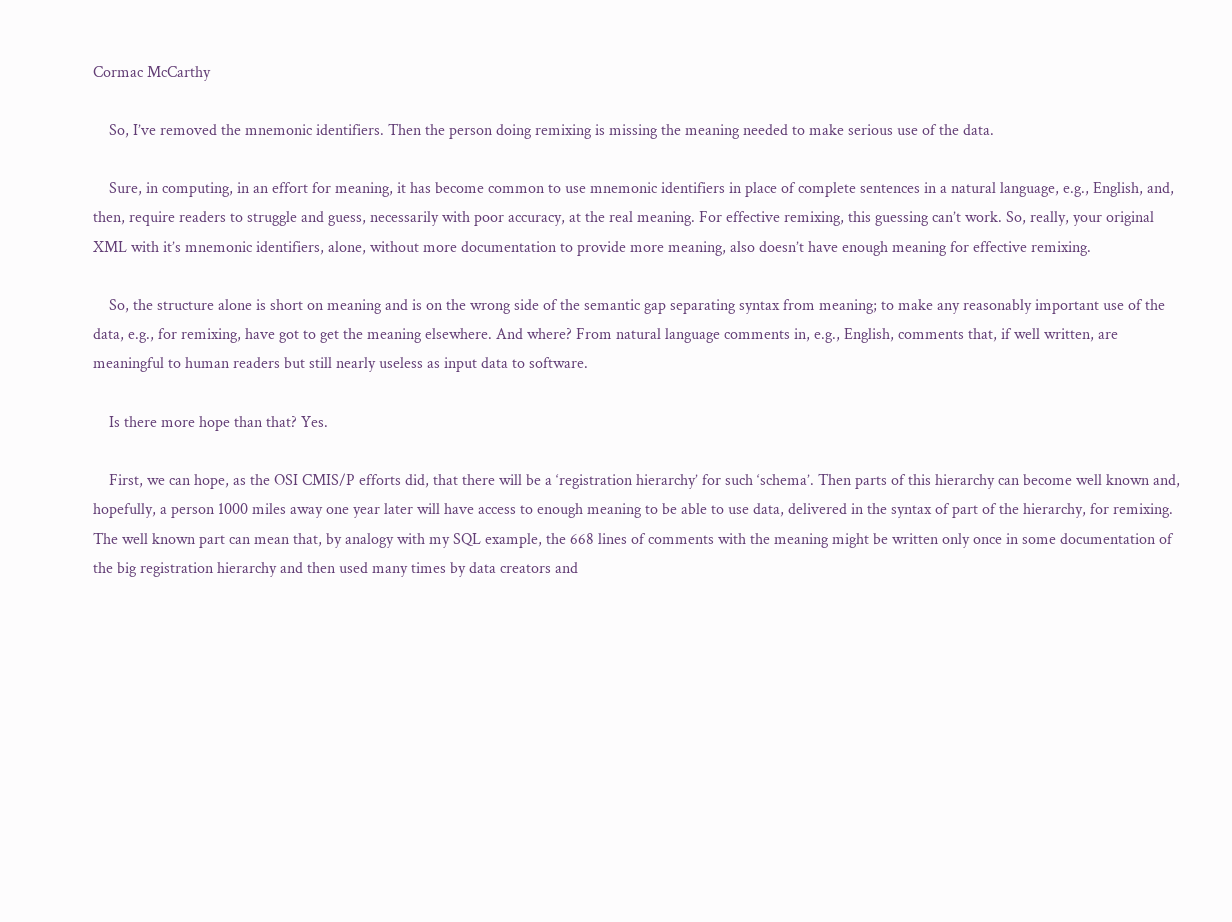Cormac McCarthy

    So, I’ve removed the mnemonic identifiers. Then the person doing remixing is missing the meaning needed to make serious use of the data.

    Sure, in computing, in an effort for meaning, it has become common to use mnemonic identifiers in place of complete sentences in a natural language, e.g., English, and, then, require readers to struggle and guess, necessarily with poor accuracy, at the real meaning. For effective remixing, this guessing can’t work. So, really, your original XML with it’s mnemonic identifiers, alone, without more documentation to provide more meaning, also doesn’t have enough meaning for effective remixing.

    So, the structure alone is short on meaning and is on the wrong side of the semantic gap separating syntax from meaning; to make any reasonably important use of the data, e.g., for remixing, have got to get the meaning elsewhere. And where? From natural language comments in, e.g., English, comments that, if well written, are meaningful to human readers but still nearly useless as input data to software.

    Is there more hope than that? Yes.

    First, we can hope, as the OSI CMIS/P efforts did, that there will be a ‘registration hierarchy’ for such ‘schema’. Then parts of this hierarchy can become well known and, hopefully, a person 1000 miles away one year later will have access to enough meaning to be able to use data, delivered in the syntax of part of the hierarchy, for remixing. The well known part can mean that, by analogy with my SQL example, the 668 lines of comments with the meaning might be written only once in some documentation of the big registration hierarchy and then used many times by data creators and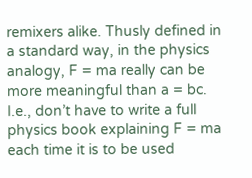remixers alike. Thusly defined in a standard way, in the physics analogy, F = ma really can be more meaningful than a = bc. I.e., don’t have to write a full physics book explaining F = ma each time it is to be used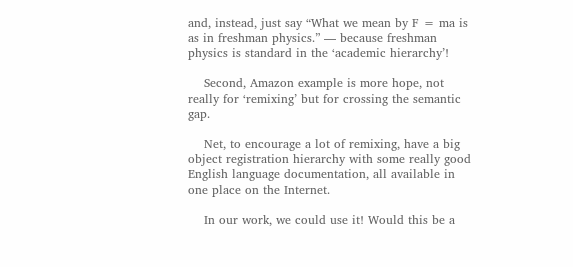and, instead, just say “What we mean by F = ma is as in freshman physics.” — because freshman physics is standard in the ‘academic hierarchy’!

    Second, Amazon example is more hope, not really for ‘remixing’ but for crossing the semantic gap.

    Net, to encourage a lot of remixing, have a big object registration hierarchy with some really good English language documentation, all available in one place on the Internet.

    In our work, we could use it! Would this be a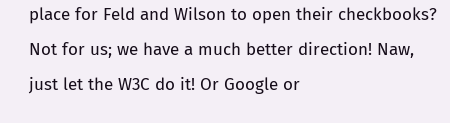place for Feld and Wilson to open their checkbooks? Not for us; we have a much better direction! Naw, just let the W3C do it! Or Google or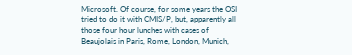Microsoft. Of course, for some years the OSI tried to do it with CMIS/P, but, apparently all those four hour lunches with cases of Beaujolais in Paris, Rome, London, Munich,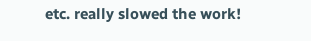etc. really slowed the work!